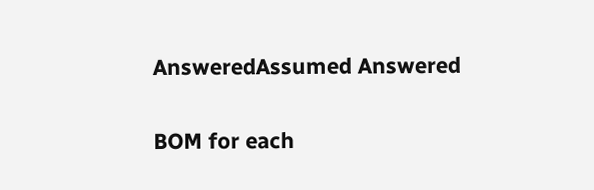AnsweredAssumed Answered

BOM for each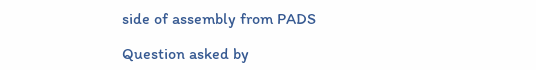side of assembly from PADS

Question asked by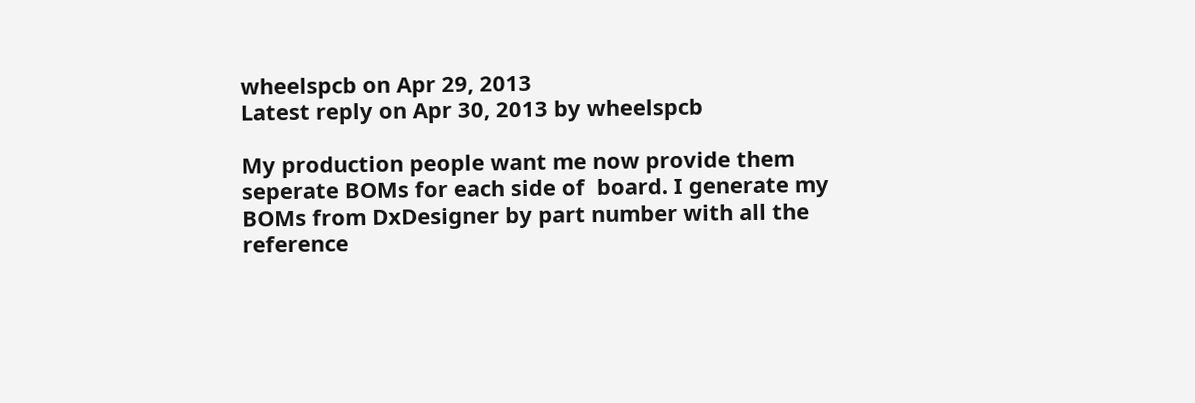wheelspcb on Apr 29, 2013
Latest reply on Apr 30, 2013 by wheelspcb

My production people want me now provide them seperate BOMs for each side of  board. I generate my BOMs from DxDesigner by part number with all the reference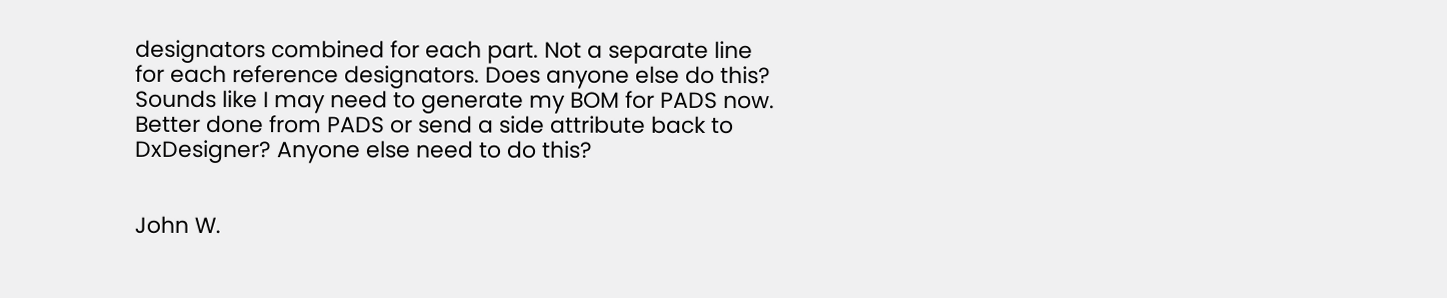designators combined for each part. Not a separate line for each reference designators. Does anyone else do this? Sounds like I may need to generate my BOM for PADS now. Better done from PADS or send a side attribute back to DxDesigner? Anyone else need to do this?


John W.